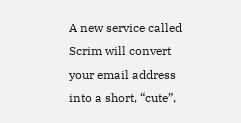A new service called Scrim will convert your email address into a short, “cute”,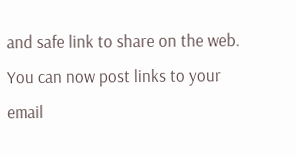and safe link to share on the web. You can now post links to your email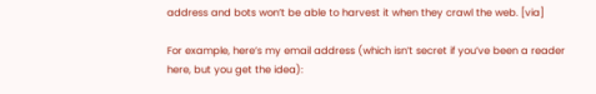address and bots won’t be able to harvest it when they crawl the web. [via]

For example, here’s my email address (which isn’t secret if you’ve been a reader here, but you get the idea):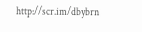http://scr.im/dbybrn